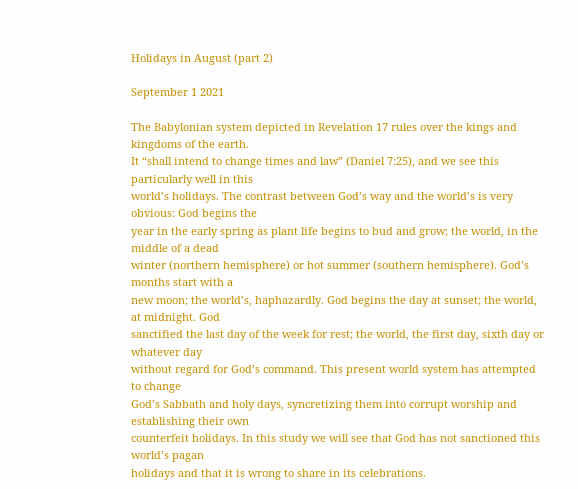Holidays in August (part 2)

September 1 2021

The Babylonian system depicted in Revelation 17 rules over the kings and kingdoms of the earth.
It “shall intend to change times and law” (Daniel 7:25), and we see this particularly well in this
world’s holidays. The contrast between God’s way and the world’s is very obvious: God begins the
year in the early spring as plant life begins to bud and grow; the world, in the middle of a dead
winter (northern hemisphere) or hot summer (southern hemisphere). God’s months start with a
new moon; the world’s, haphazardly. God begins the day at sunset; the world, at midnight. God
sanctified the last day of the week for rest; the world, the first day, sixth day or whatever day
without regard for God’s command. This present world system has attempted to change
God’s Sabbath and holy days, syncretizing them into corrupt worship and establishing their own
counterfeit holidays. In this study we will see that God has not sanctioned this world’s pagan
holidays and that it is wrong to share in its celebrations.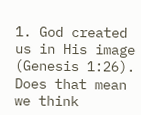1. God created us in His image (Genesis 1:26). Does that mean we think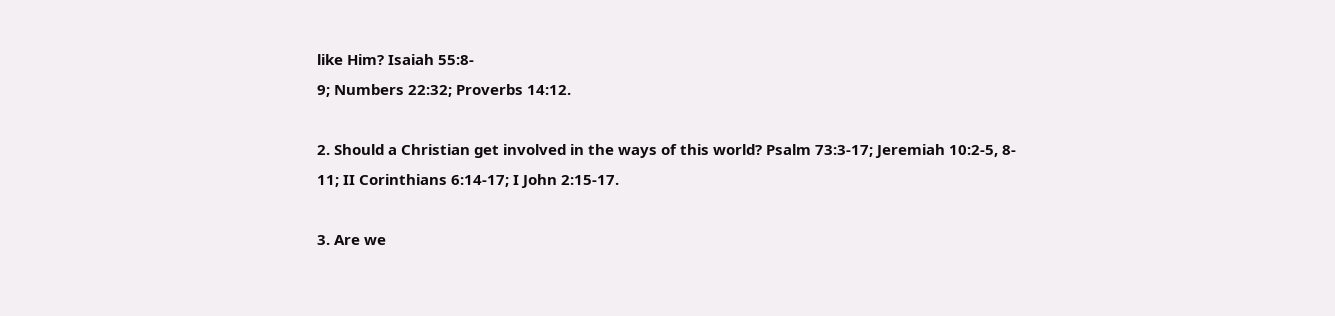like Him? Isaiah 55:8-
9; Numbers 22:32; Proverbs 14:12.

2. Should a Christian get involved in the ways of this world? Psalm 73:3-17; Jeremiah 10:2-5, 8-
11; II Corinthians 6:14-17; I John 2:15-17.

3. Are we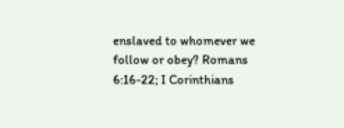enslaved to whomever we follow or obey? Romans 6:16-22; I Corinthians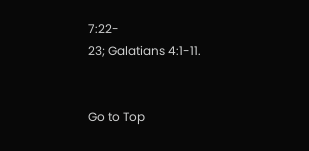7:22-
23; Galatians 4:1-11.


Go to Top